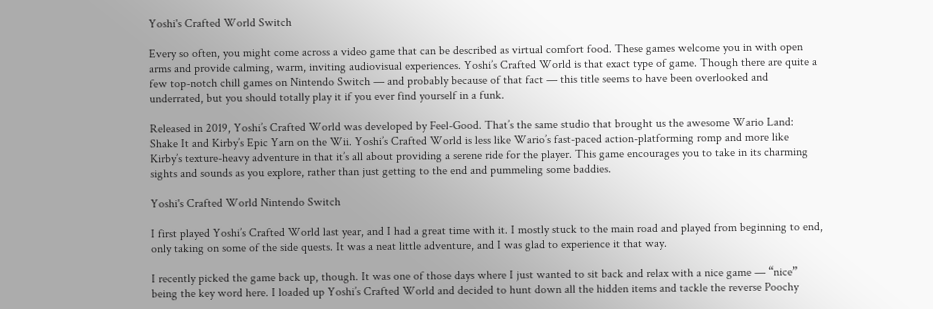Yoshi's Crafted World Switch

Every so often, you might come across a video game that can be described as virtual comfort food. These games welcome you in with open arms and provide calming, warm, inviting audiovisual experiences. Yoshi’s Crafted World is that exact type of game. Though there are quite a few top-notch chill games on Nintendo Switch — and probably because of that fact — this title seems to have been overlooked and underrated, but you should totally play it if you ever find yourself in a funk.

Released in 2019, Yoshi’s Crafted World was developed by Feel-Good. That’s the same studio that brought us the awesome Wario Land: Shake It and Kirby’s Epic Yarn on the Wii. Yoshi’s Crafted World is less like Wario’s fast-paced action-platforming romp and more like Kirby’s texture-heavy adventure in that it’s all about providing a serene ride for the player. This game encourages you to take in its charming sights and sounds as you explore, rather than just getting to the end and pummeling some baddies.

Yoshi's Crafted World Nintendo Switch

I first played Yoshi’s Crafted World last year, and I had a great time with it. I mostly stuck to the main road and played from beginning to end, only taking on some of the side quests. It was a neat little adventure, and I was glad to experience it that way.

I recently picked the game back up, though. It was one of those days where I just wanted to sit back and relax with a nice game — “nice” being the key word here. I loaded up Yoshi’s Crafted World and decided to hunt down all the hidden items and tackle the reverse Poochy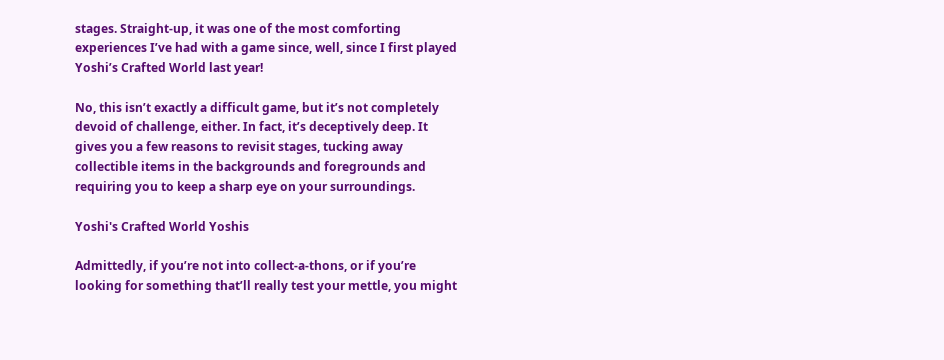stages. Straight-up, it was one of the most comforting experiences I’ve had with a game since, well, since I first played Yoshi’s Crafted World last year!

No, this isn’t exactly a difficult game, but it’s not completely devoid of challenge, either. In fact, it’s deceptively deep. It gives you a few reasons to revisit stages, tucking away collectible items in the backgrounds and foregrounds and requiring you to keep a sharp eye on your surroundings.

Yoshi's Crafted World Yoshis

Admittedly, if you’re not into collect-a-thons, or if you’re looking for something that’ll really test your mettle, you might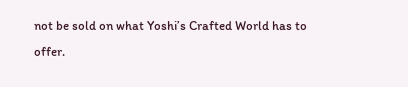not be sold on what Yoshi’s Crafted World has to offer.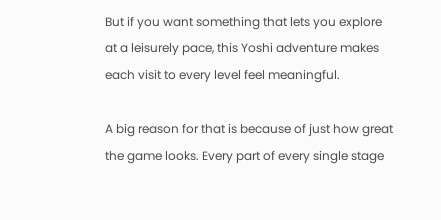But if you want something that lets you explore at a leisurely pace, this Yoshi adventure makes each visit to every level feel meaningful.

A big reason for that is because of just how great the game looks. Every part of every single stage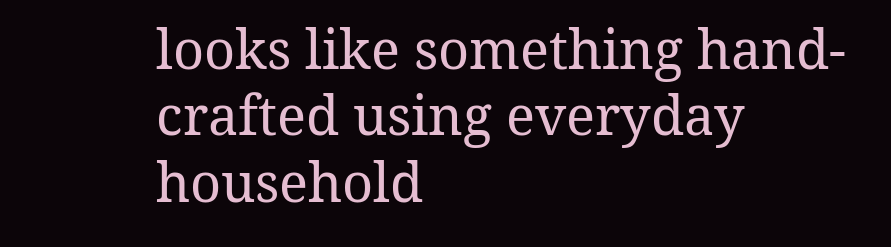looks like something hand-crafted using everyday household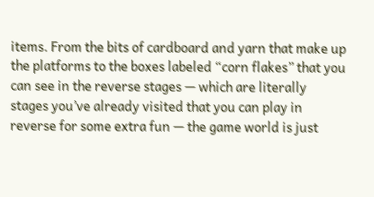items. From the bits of cardboard and yarn that make up the platforms to the boxes labeled “corn flakes” that you can see in the reverse stages — which are literally stages you’ve already visited that you can play in reverse for some extra fun — the game world is just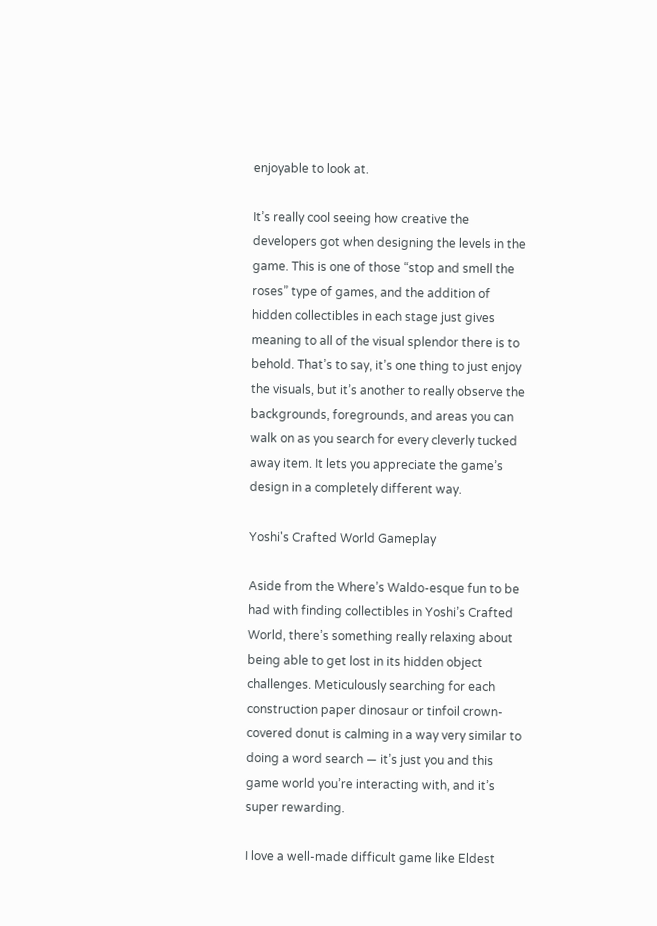enjoyable to look at.

It’s really cool seeing how creative the developers got when designing the levels in the game. This is one of those “stop and smell the roses” type of games, and the addition of hidden collectibles in each stage just gives meaning to all of the visual splendor there is to behold. That’s to say, it’s one thing to just enjoy the visuals, but it’s another to really observe the backgrounds, foregrounds, and areas you can walk on as you search for every cleverly tucked away item. It lets you appreciate the game’s design in a completely different way.

Yoshi's Crafted World Gameplay

Aside from the Where’s Waldo-esque fun to be had with finding collectibles in Yoshi’s Crafted World, there’s something really relaxing about being able to get lost in its hidden object challenges. Meticulously searching for each construction paper dinosaur or tinfoil crown-covered donut is calming in a way very similar to doing a word search — it’s just you and this game world you’re interacting with, and it’s super rewarding.

I love a well-made difficult game like Eldest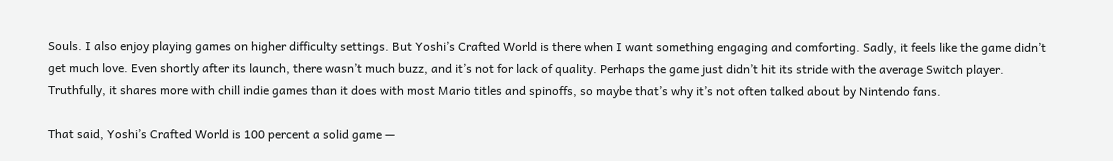Souls. I also enjoy playing games on higher difficulty settings. But Yoshi’s Crafted World is there when I want something engaging and comforting. Sadly, it feels like the game didn’t get much love. Even shortly after its launch, there wasn’t much buzz, and it’s not for lack of quality. Perhaps the game just didn’t hit its stride with the average Switch player. Truthfully, it shares more with chill indie games than it does with most Mario titles and spinoffs, so maybe that’s why it’s not often talked about by Nintendo fans.

That said, Yoshi’s Crafted World is 100 percent a solid game —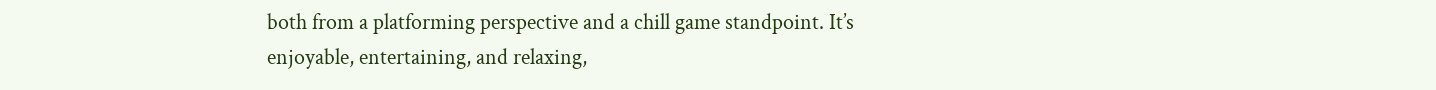both from a platforming perspective and a chill game standpoint. It’s enjoyable, entertaining, and relaxing,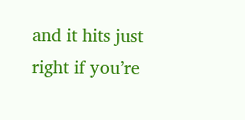and it hits just right if you’re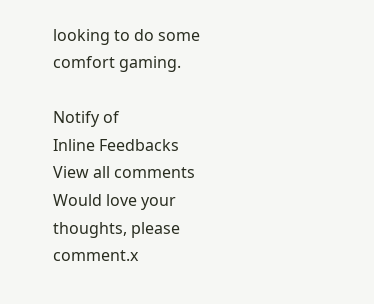looking to do some comfort gaming.

Notify of
Inline Feedbacks
View all comments
Would love your thoughts, please comment.x